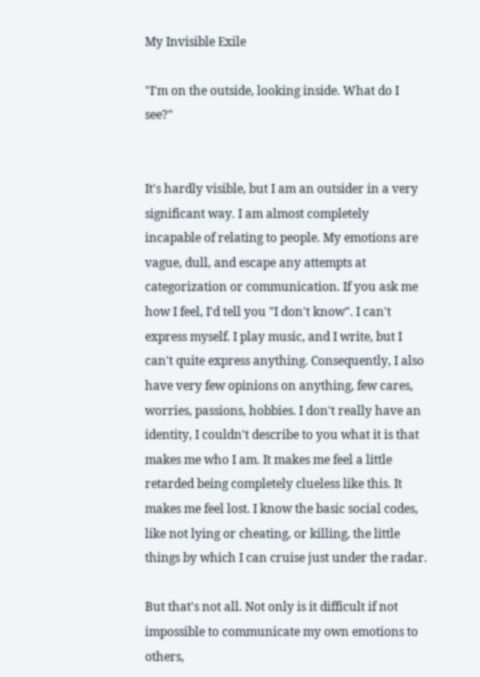My Invisible Exile

"I'm on the outside, looking inside. What do I see?"


It's hardly visible, but I am an outsider in a very significant way. I am almost completely incapable of relating to people. My emotions are vague, dull, and escape any attempts at categorization or communication. If you ask me how I feel, I'd tell you "I don't know". I can't express myself. I play music, and I write, but I can't quite express anything. Consequently, I also have very few opinions on anything, few cares, worries, passions, hobbies. I don't really have an identity, I couldn't describe to you what it is that makes me who I am. It makes me feel a little retarded being completely clueless like this. It makes me feel lost. I know the basic social codes, like not lying or cheating, or killing, the little things by which I can cruise just under the radar.

But that's not all. Not only is it difficult if not impossible to communicate my own emotions to others,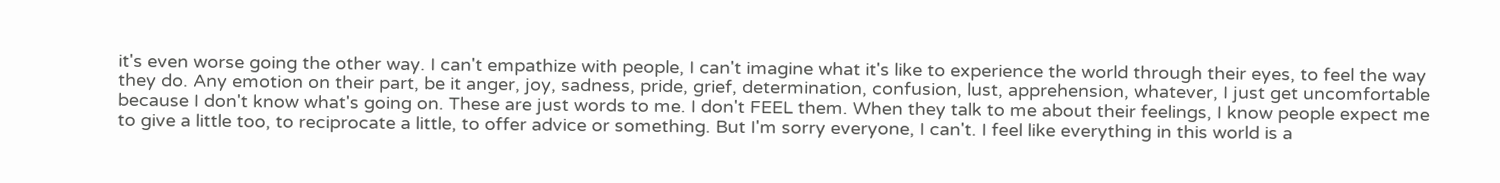it's even worse going the other way. I can't empathize with people, I can't imagine what it's like to experience the world through their eyes, to feel the way they do. Any emotion on their part, be it anger, joy, sadness, pride, grief, determination, confusion, lust, apprehension, whatever, I just get uncomfortable because I don't know what's going on. These are just words to me. I don't FEEL them. When they talk to me about their feelings, I know people expect me to give a little too, to reciprocate a little, to offer advice or something. But I'm sorry everyone, I can't. I feel like everything in this world is a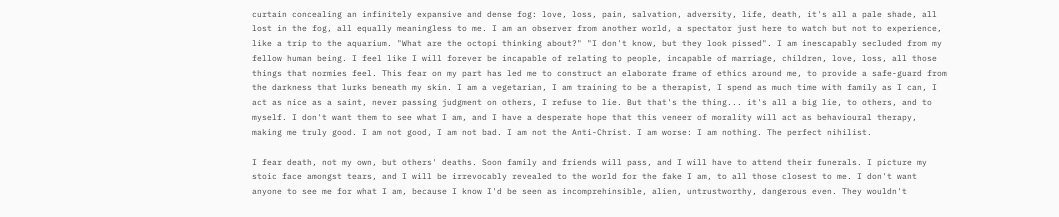curtain concealing an infinitely expansive and dense fog: love, loss, pain, salvation, adversity, life, death, it's all a pale shade, all lost in the fog, all equally meaningless to me. I am an observer from another world, a spectator just here to watch but not to experience, like a trip to the aquarium. "What are the octopi thinking about?" "I don't know, but they look pissed". I am inescapably secluded from my fellow human being. I feel like I will forever be incapable of relating to people, incapable of marriage, children, love, loss, all those things that normies feel. This fear on my part has led me to construct an elaborate frame of ethics around me, to provide a safe-guard from the darkness that lurks beneath my skin. I am a vegetarian, I am training to be a therapist, I spend as much time with family as I can, I act as nice as a saint, never passing judgment on others, I refuse to lie. But that's the thing... it's all a big lie, to others, and to myself. I don't want them to see what I am, and I have a desperate hope that this veneer of morality will act as behavioural therapy, making me truly good. I am not good, I am not bad. I am not the Anti-Christ. I am worse: I am nothing. The perfect nihilist.

I fear death, not my own, but others' deaths. Soon family and friends will pass, and I will have to attend their funerals. I picture my stoic face amongst tears, and I will be irrevocably revealed to the world for the fake I am, to all those closest to me. I don't want anyone to see me for what I am, because I know I'd be seen as incomprehinsible, alien, untrustworthy, dangerous even. They wouldn't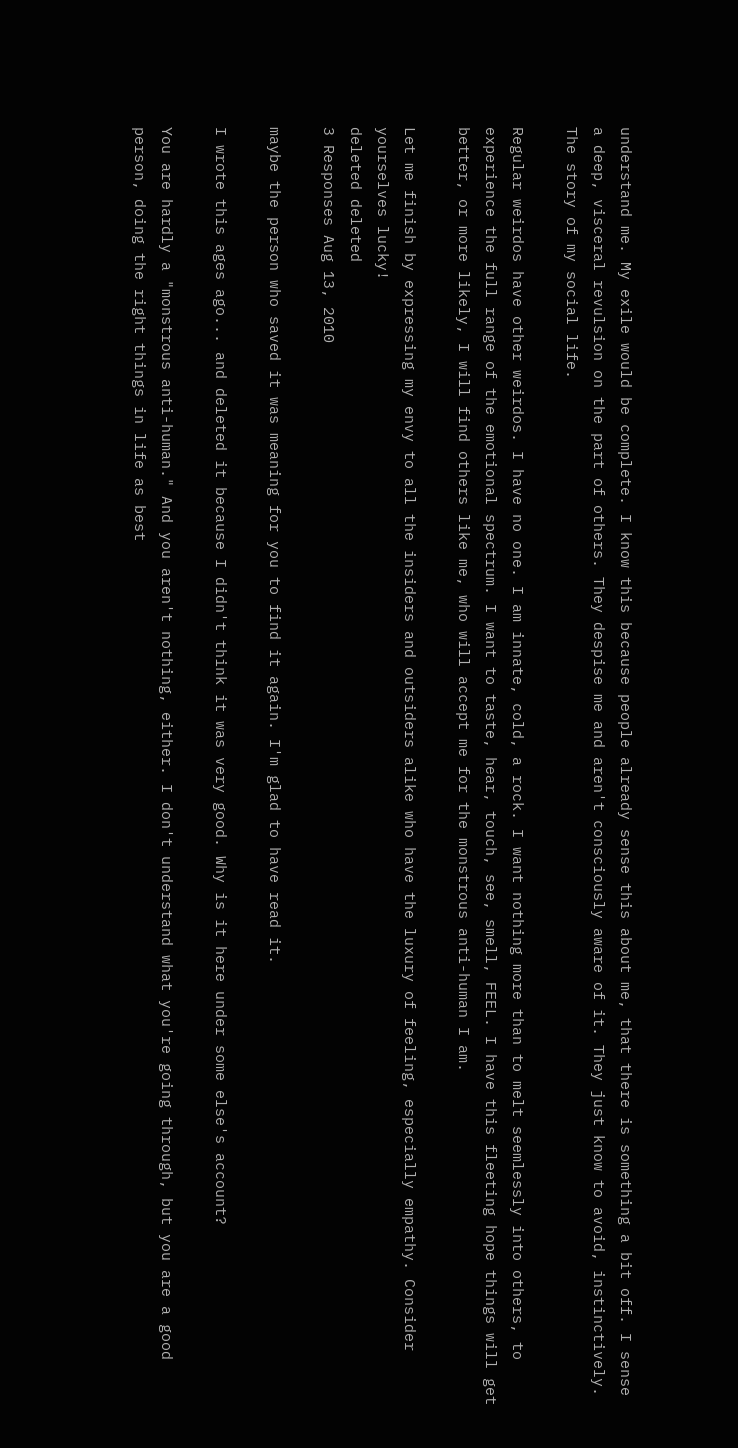understand me. My exile would be complete. I know this because people already sense this about me, that there is something a bit off. I sense a deep, visceral revulsion on the part of others. They despise me and aren't consciously aware of it. They just know to avoid, instinctively. The story of my social life.

Regular weirdos have other weirdos. I have no one. I am innate, cold, a rock. I want nothing more than to melt seemlessly into others, to experience the full range of the emotional spectrum. I want to taste, hear, touch, see, smell, FEEL. I have this fleeting hope things will get better, or more likely, I will find others like me, who will accept me for the monstrous anti-human I am.

Let me finish by expressing my envy to all the insiders and outsiders alike who have the luxury of feeling, especially empathy. Consider yourselves lucky!
deleted deleted
3 Responses Aug 13, 2010

maybe the person who saved it was meaning for you to find it again. I'm glad to have read it.

I wrote this ages ago... and deleted it because I didn't think it was very good. Why is it here under some else's account?

You are hardly a "monstrous anti-human." And you aren't nothing, either. I don't understand what you're going through, but you are a good person, doing the right things in life as best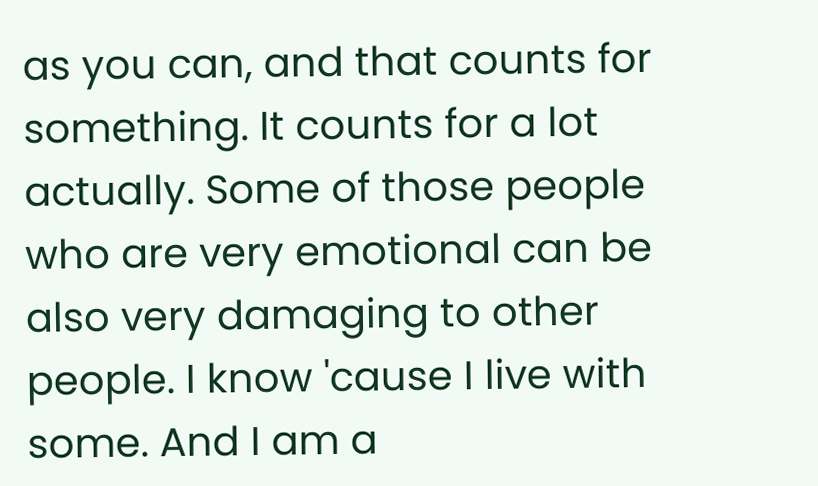as you can, and that counts for something. It counts for a lot actually. Some of those people who are very emotional can be also very damaging to other people. I know 'cause I live with some. And I am a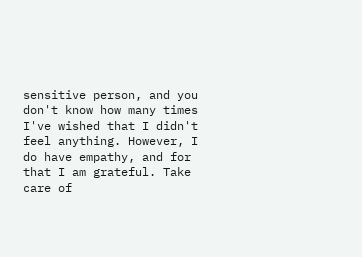sensitive person, and you don't know how many times I've wished that I didn't feel anything. However, I do have empathy, and for that I am grateful. Take care of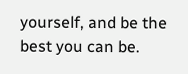yourself, and be the best you can be.